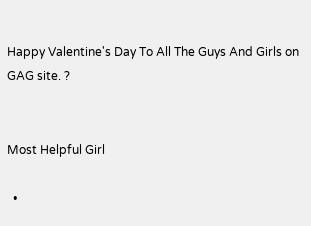Happy Valentine's Day To All The Guys And Girls on GAG site. ?


Most Helpful Girl

  •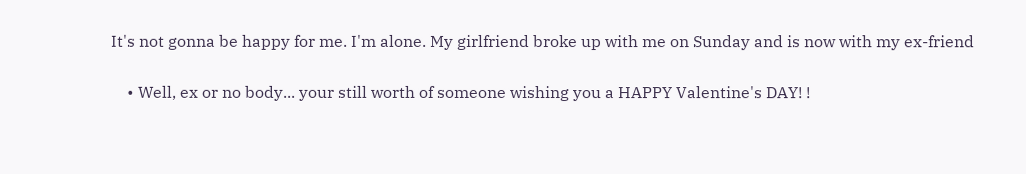It's not gonna be happy for me. I'm alone. My girlfriend broke up with me on Sunday and is now with my ex-friend

    • Well, ex or no body... your still worth of someone wishing you a HAPPY Valentine's DAY! !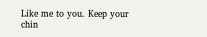Like me to you. Keep your chin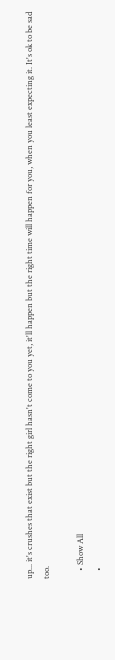up... it's crushes that exist but the right girl hasn't come to you yet, it'll happen but the right time will happen for you, when you least expecting it. It's ok to be sad too.

    • Show All
    •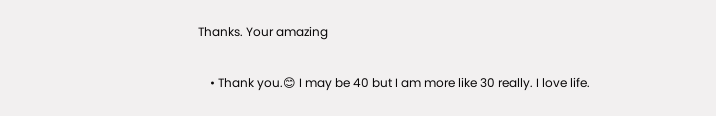Thanks. Your amazing

    • Thank you.😊 I may be 40 but I am more like 30 really. I love life.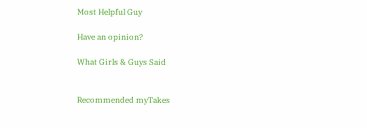Most Helpful Guy

Have an opinion?

What Girls & Guys Said


Recommended myTakes